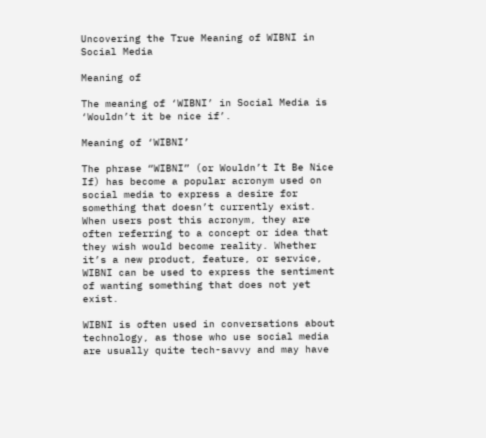Uncovering the True Meaning of WIBNI in Social Media

Meaning of

The meaning of ‘WIBNI’ in Social Media is ‘Wouldn’t it be nice if’.

Meaning of ‘WIBNI’

The phrase “WIBNI” (or Wouldn’t It Be Nice If) has become a popular acronym used on social media to express a desire for something that doesn’t currently exist. When users post this acronym, they are often referring to a concept or idea that they wish would become reality. Whether it’s a new product, feature, or service, WIBNI can be used to express the sentiment of wanting something that does not yet exist.

WIBNI is often used in conversations about technology, as those who use social media are usually quite tech-savvy and may have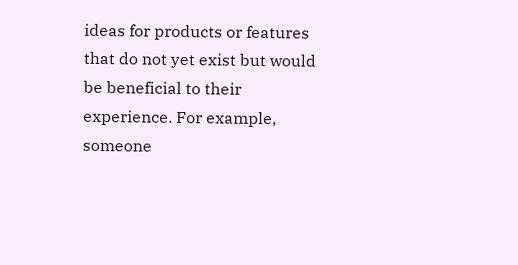ideas for products or features that do not yet exist but would be beneficial to their experience. For example, someone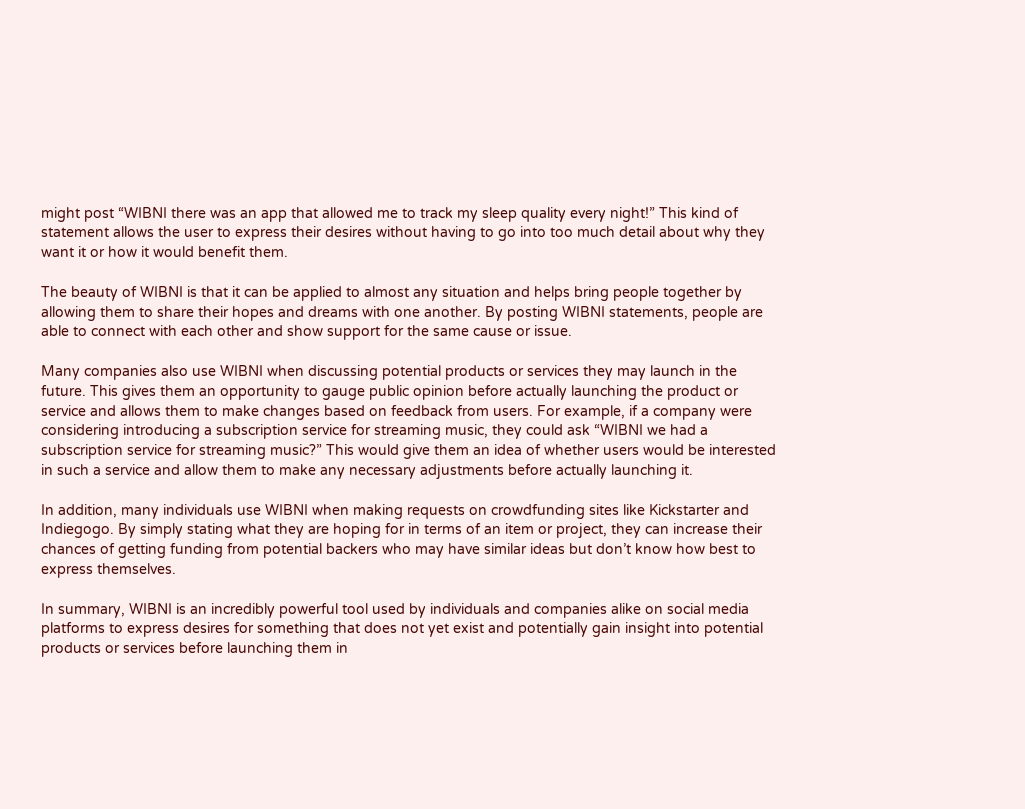might post “WIBNI there was an app that allowed me to track my sleep quality every night!” This kind of statement allows the user to express their desires without having to go into too much detail about why they want it or how it would benefit them.

The beauty of WIBNI is that it can be applied to almost any situation and helps bring people together by allowing them to share their hopes and dreams with one another. By posting WIBNI statements, people are able to connect with each other and show support for the same cause or issue.

Many companies also use WIBNI when discussing potential products or services they may launch in the future. This gives them an opportunity to gauge public opinion before actually launching the product or service and allows them to make changes based on feedback from users. For example, if a company were considering introducing a subscription service for streaming music, they could ask “WIBNI we had a subscription service for streaming music?” This would give them an idea of whether users would be interested in such a service and allow them to make any necessary adjustments before actually launching it.

In addition, many individuals use WIBNI when making requests on crowdfunding sites like Kickstarter and Indiegogo. By simply stating what they are hoping for in terms of an item or project, they can increase their chances of getting funding from potential backers who may have similar ideas but don’t know how best to express themselves.

In summary, WIBNI is an incredibly powerful tool used by individuals and companies alike on social media platforms to express desires for something that does not yet exist and potentially gain insight into potential products or services before launching them in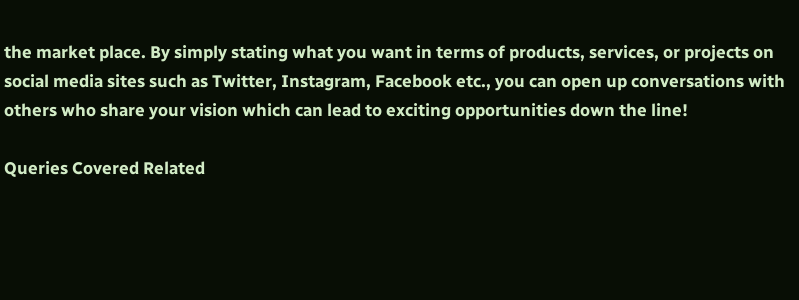the market place. By simply stating what you want in terms of products, services, or projects on social media sites such as Twitter, Instagram, Facebook etc., you can open up conversations with others who share your vision which can lead to exciting opportunities down the line!

Queries Covered Related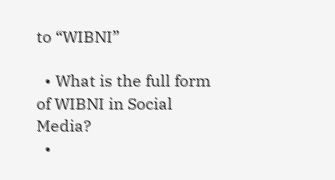to “WIBNI”

  • What is the full form of WIBNI in Social Media?
  •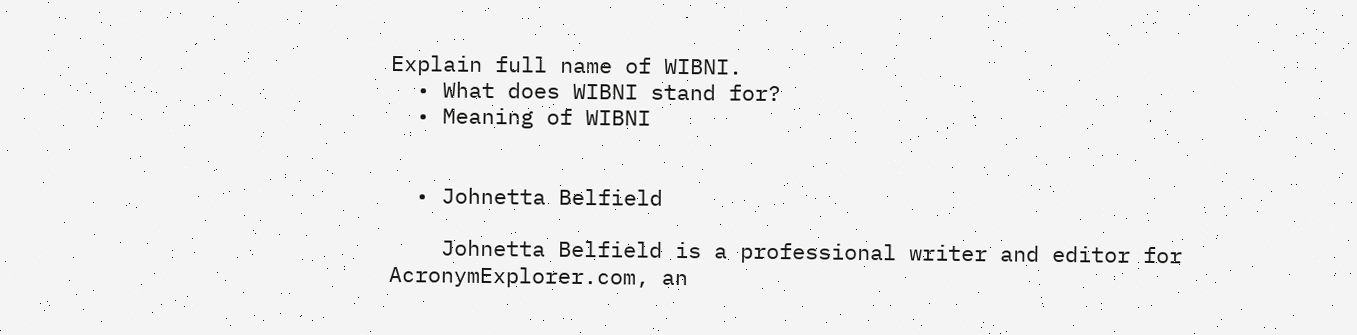Explain full name of WIBNI.
  • What does WIBNI stand for?
  • Meaning of WIBNI


  • Johnetta Belfield

    Johnetta Belfield is a professional writer and editor for AcronymExplorer.com, an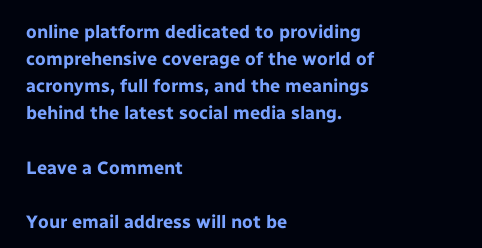online platform dedicated to providing comprehensive coverage of the world of acronyms, full forms, and the meanings behind the latest social media slang.

Leave a Comment

Your email address will not be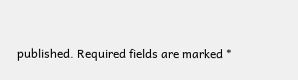published. Required fields are marked *